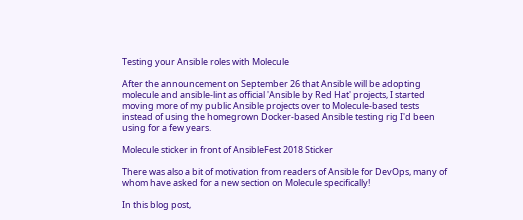Testing your Ansible roles with Molecule

After the announcement on September 26 that Ansible will be adopting molecule and ansible-lint as official 'Ansible by Red Hat' projects, I started moving more of my public Ansible projects over to Molecule-based tests instead of using the homegrown Docker-based Ansible testing rig I'd been using for a few years.

Molecule sticker in front of AnsibleFest 2018 Sticker

There was also a bit of motivation from readers of Ansible for DevOps, many of whom have asked for a new section on Molecule specifically!

In this blog post,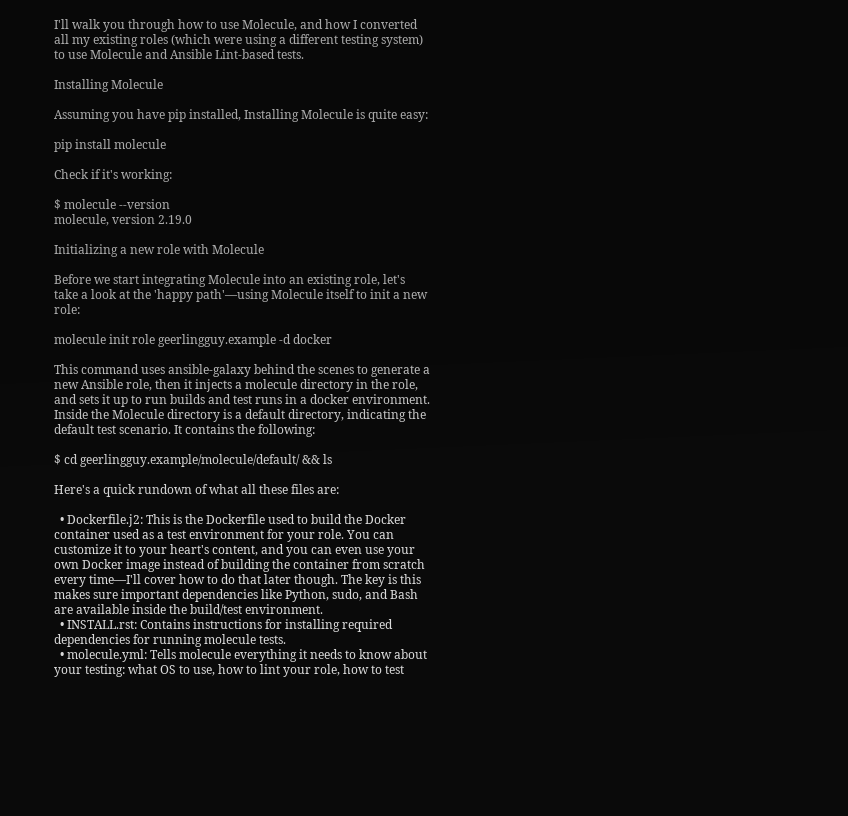I'll walk you through how to use Molecule, and how I converted all my existing roles (which were using a different testing system) to use Molecule and Ansible Lint-based tests.

Installing Molecule

Assuming you have pip installed, Installing Molecule is quite easy:

pip install molecule

Check if it's working:

$ molecule --version
molecule, version 2.19.0

Initializing a new role with Molecule

Before we start integrating Molecule into an existing role, let's take a look at the 'happy path'—using Molecule itself to init a new role:

molecule init role geerlingguy.example -d docker

This command uses ansible-galaxy behind the scenes to generate a new Ansible role, then it injects a molecule directory in the role, and sets it up to run builds and test runs in a docker environment. Inside the Molecule directory is a default directory, indicating the default test scenario. It contains the following:

$ cd geerlingguy.example/molecule/default/ && ls

Here's a quick rundown of what all these files are:

  • Dockerfile.j2: This is the Dockerfile used to build the Docker container used as a test environment for your role. You can customize it to your heart's content, and you can even use your own Docker image instead of building the container from scratch every time—I'll cover how to do that later though. The key is this makes sure important dependencies like Python, sudo, and Bash are available inside the build/test environment.
  • INSTALL.rst: Contains instructions for installing required dependencies for running molecule tests.
  • molecule.yml: Tells molecule everything it needs to know about your testing: what OS to use, how to lint your role, how to test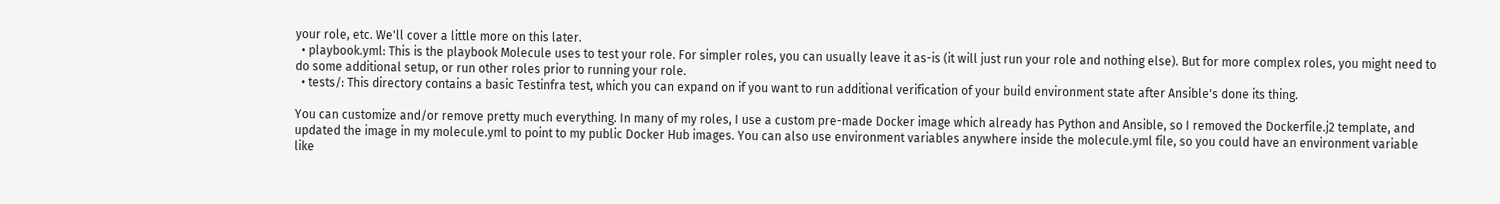your role, etc. We'll cover a little more on this later.
  • playbook.yml: This is the playbook Molecule uses to test your role. For simpler roles, you can usually leave it as-is (it will just run your role and nothing else). But for more complex roles, you might need to do some additional setup, or run other roles prior to running your role.
  • tests/: This directory contains a basic Testinfra test, which you can expand on if you want to run additional verification of your build environment state after Ansible's done its thing.

You can customize and/or remove pretty much everything. In many of my roles, I use a custom pre-made Docker image which already has Python and Ansible, so I removed the Dockerfile.j2 template, and updated the image in my molecule.yml to point to my public Docker Hub images. You can also use environment variables anywhere inside the molecule.yml file, so you could have an environment variable like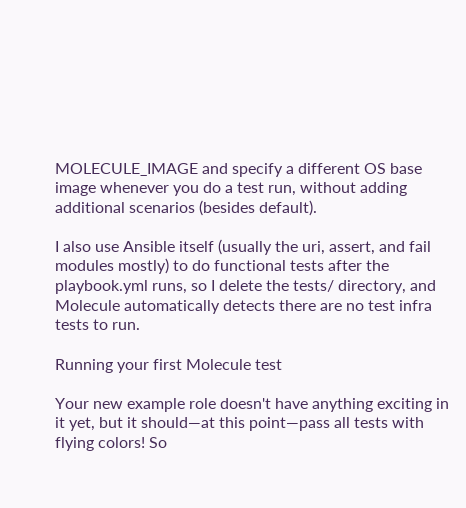MOLECULE_IMAGE and specify a different OS base image whenever you do a test run, without adding additional scenarios (besides default).

I also use Ansible itself (usually the uri, assert, and fail modules mostly) to do functional tests after the playbook.yml runs, so I delete the tests/ directory, and Molecule automatically detects there are no test infra tests to run.

Running your first Molecule test

Your new example role doesn't have anything exciting in it yet, but it should—at this point—pass all tests with flying colors! So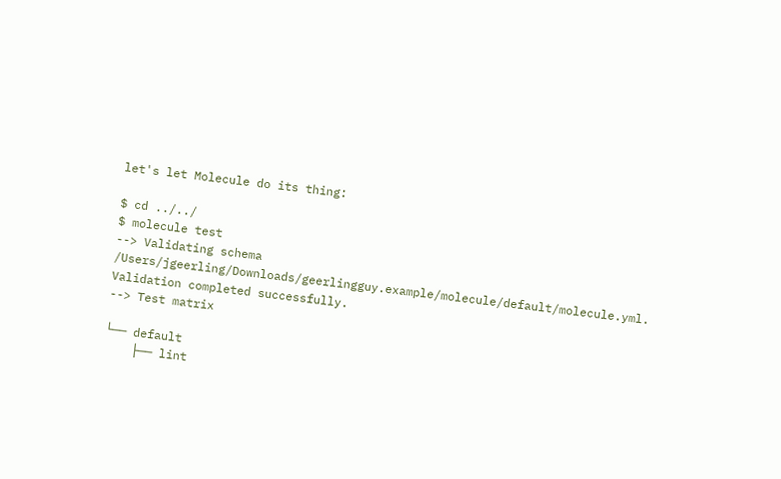let's let Molecule do its thing:

$ cd ../../
$ molecule test
--> Validating schema /Users/jgeerling/Downloads/geerlingguy.example/molecule/default/molecule.yml.
Validation completed successfully.
--> Test matrix

└── default
    ├── lint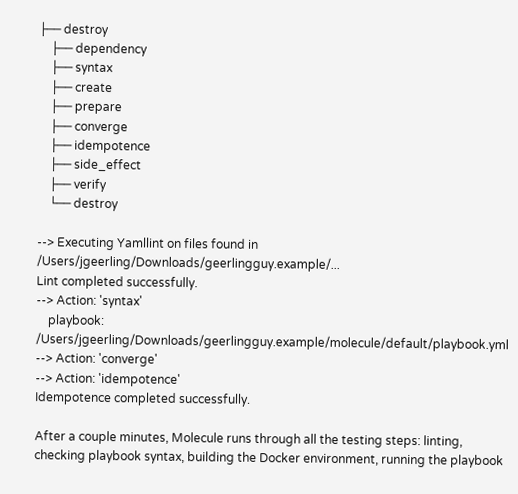├── destroy
    ├── dependency
    ├── syntax
    ├── create
    ├── prepare
    ├── converge
    ├── idempotence
    ├── side_effect
    ├── verify
    └── destroy

--> Executing Yamllint on files found in /Users/jgeerling/Downloads/geerlingguy.example/...
Lint completed successfully.
--> Action: 'syntax'
    playbook: /Users/jgeerling/Downloads/geerlingguy.example/molecule/default/playbook.yml
--> Action: 'converge'
--> Action: 'idempotence'
Idempotence completed successfully.

After a couple minutes, Molecule runs through all the testing steps: linting, checking playbook syntax, building the Docker environment, running the playbook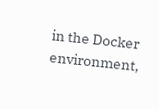in the Docker environment,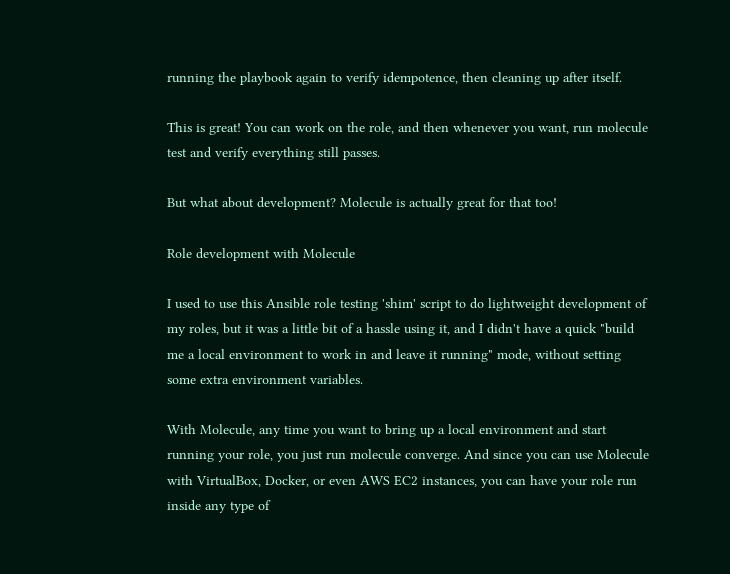running the playbook again to verify idempotence, then cleaning up after itself.

This is great! You can work on the role, and then whenever you want, run molecule test and verify everything still passes.

But what about development? Molecule is actually great for that too!

Role development with Molecule

I used to use this Ansible role testing 'shim' script to do lightweight development of my roles, but it was a little bit of a hassle using it, and I didn't have a quick "build me a local environment to work in and leave it running" mode, without setting some extra environment variables.

With Molecule, any time you want to bring up a local environment and start running your role, you just run molecule converge. And since you can use Molecule with VirtualBox, Docker, or even AWS EC2 instances, you can have your role run inside any type of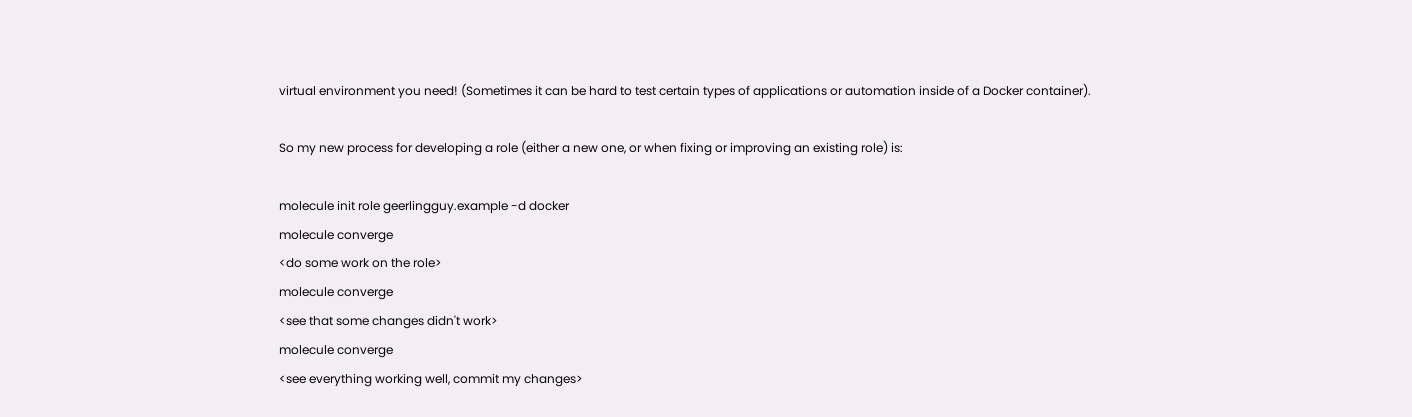virtual environment you need! (Sometimes it can be hard to test certain types of applications or automation inside of a Docker container).

So my new process for developing a role (either a new one, or when fixing or improving an existing role) is:

molecule init role geerlingguy.example -d docker
molecule converge
<do some work on the role>
molecule converge
<see that some changes didn't work>
molecule converge
<see everything working well, commit my changes>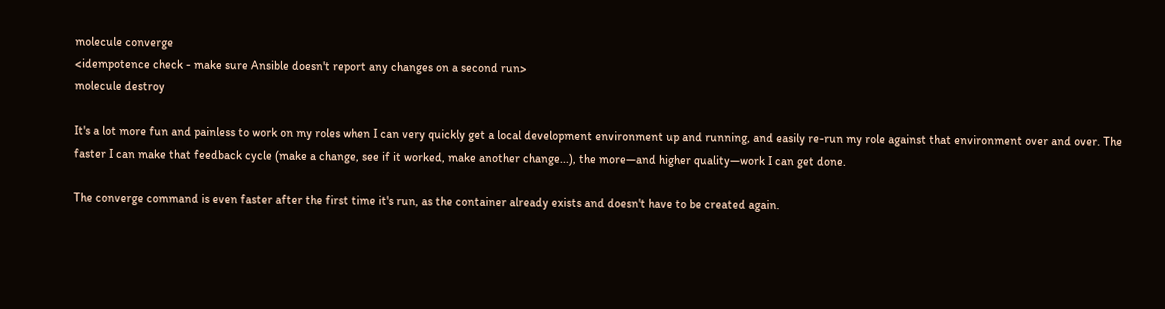molecule converge
<idempotence check - make sure Ansible doesn't report any changes on a second run>
molecule destroy

It's a lot more fun and painless to work on my roles when I can very quickly get a local development environment up and running, and easily re-run my role against that environment over and over. The faster I can make that feedback cycle (make a change, see if it worked, make another change...), the more—and higher quality—work I can get done.

The converge command is even faster after the first time it's run, as the container already exists and doesn't have to be created again.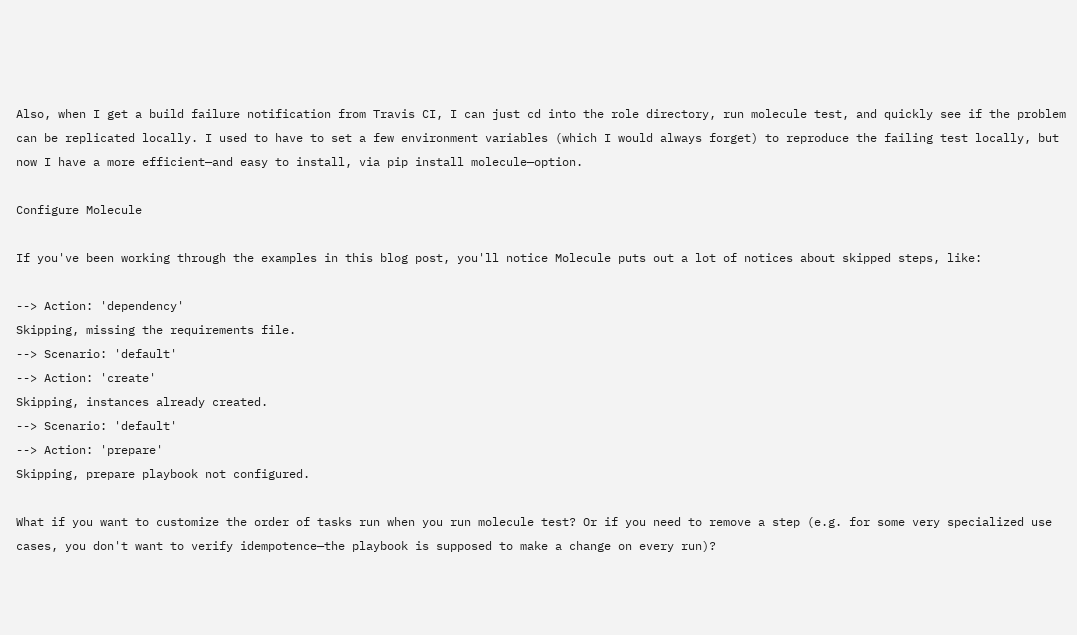Also, when I get a build failure notification from Travis CI, I can just cd into the role directory, run molecule test, and quickly see if the problem can be replicated locally. I used to have to set a few environment variables (which I would always forget) to reproduce the failing test locally, but now I have a more efficient—and easy to install, via pip install molecule—option.

Configure Molecule

If you've been working through the examples in this blog post, you'll notice Molecule puts out a lot of notices about skipped steps, like:

--> Action: 'dependency'
Skipping, missing the requirements file.
--> Scenario: 'default'
--> Action: 'create'
Skipping, instances already created.
--> Scenario: 'default'
--> Action: 'prepare'
Skipping, prepare playbook not configured.

What if you want to customize the order of tasks run when you run molecule test? Or if you need to remove a step (e.g. for some very specialized use cases, you don't want to verify idempotence—the playbook is supposed to make a change on every run)?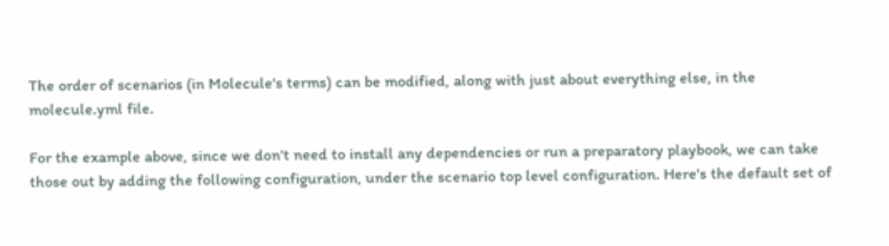The order of scenarios (in Molecule's terms) can be modified, along with just about everything else, in the molecule.yml file.

For the example above, since we don't need to install any dependencies or run a preparatory playbook, we can take those out by adding the following configuration, under the scenario top level configuration. Here's the default set of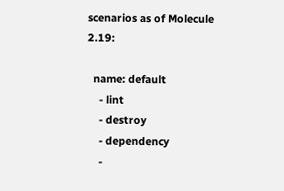scenarios as of Molecule 2.19:

  name: default
    - lint
    - destroy
    - dependency
    -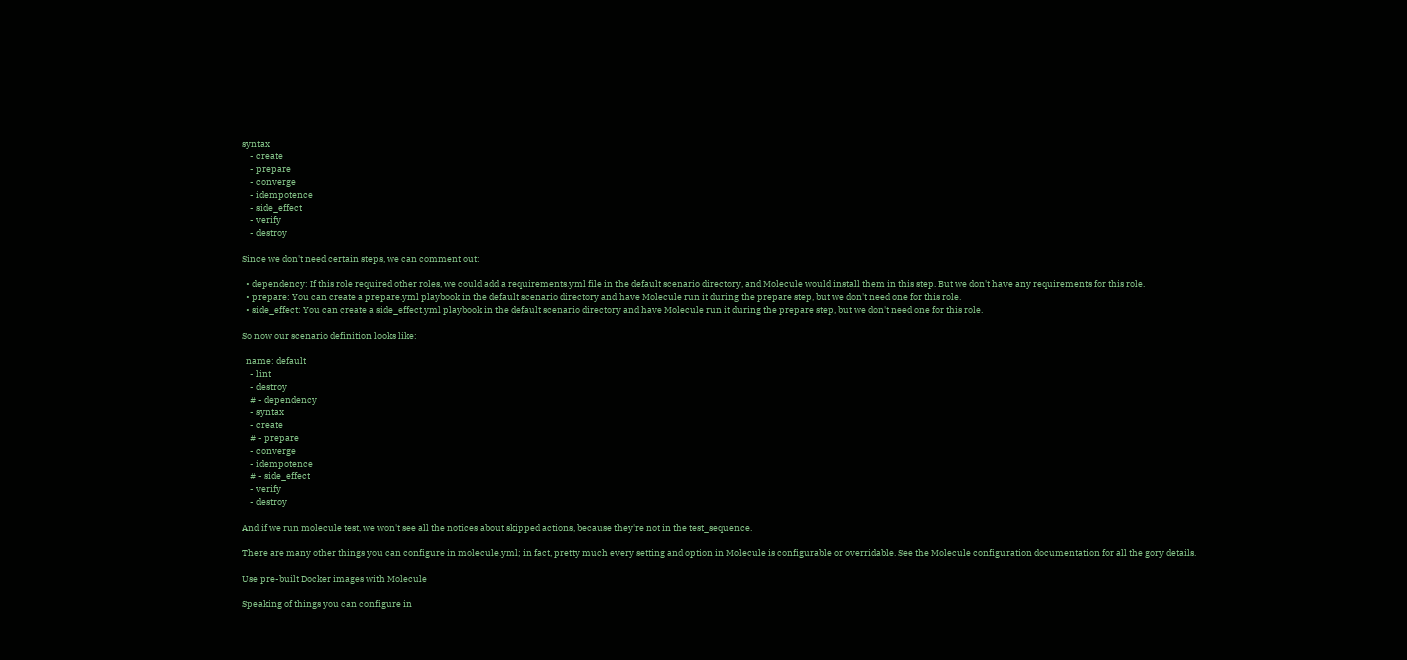syntax
    - create
    - prepare
    - converge
    - idempotence
    - side_effect
    - verify
    - destroy

Since we don't need certain steps, we can comment out:

  • dependency: If this role required other roles, we could add a requirements.yml file in the default scenario directory, and Molecule would install them in this step. But we don't have any requirements for this role.
  • prepare: You can create a prepare.yml playbook in the default scenario directory and have Molecule run it during the prepare step, but we don't need one for this role.
  • side_effect: You can create a side_effect.yml playbook in the default scenario directory and have Molecule run it during the prepare step, but we don't need one for this role.

So now our scenario definition looks like:

  name: default
    - lint
    - destroy
    # - dependency
    - syntax
    - create
    # - prepare
    - converge
    - idempotence
    # - side_effect
    - verify
    - destroy

And if we run molecule test, we won't see all the notices about skipped actions, because they're not in the test_sequence.

There are many other things you can configure in molecule.yml; in fact, pretty much every setting and option in Molecule is configurable or overridable. See the Molecule configuration documentation for all the gory details.

Use pre-built Docker images with Molecule

Speaking of things you can configure in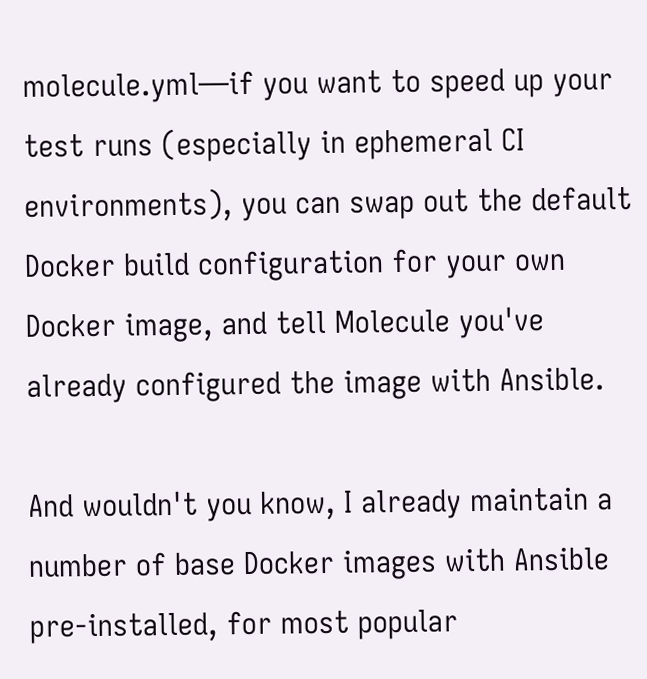molecule.yml—if you want to speed up your test runs (especially in ephemeral CI environments), you can swap out the default Docker build configuration for your own Docker image, and tell Molecule you've already configured the image with Ansible.

And wouldn't you know, I already maintain a number of base Docker images with Ansible pre-installed, for most popular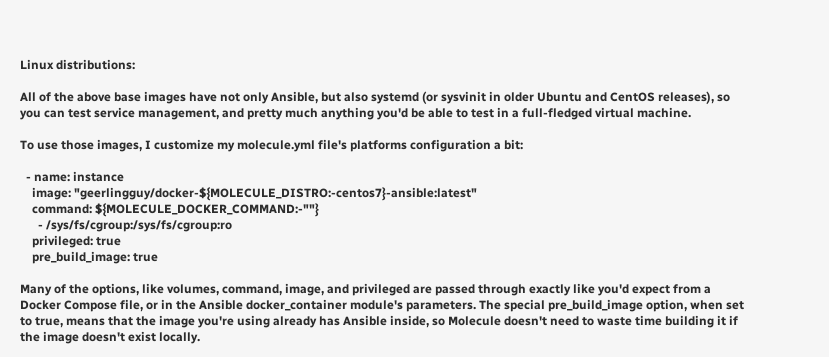Linux distributions:

All of the above base images have not only Ansible, but also systemd (or sysvinit in older Ubuntu and CentOS releases), so you can test service management, and pretty much anything you'd be able to test in a full-fledged virtual machine.

To use those images, I customize my molecule.yml file's platforms configuration a bit:

  - name: instance
    image: "geerlingguy/docker-${MOLECULE_DISTRO:-centos7}-ansible:latest"
    command: ${MOLECULE_DOCKER_COMMAND:-""}
      - /sys/fs/cgroup:/sys/fs/cgroup:ro
    privileged: true
    pre_build_image: true

Many of the options, like volumes, command, image, and privileged are passed through exactly like you'd expect from a Docker Compose file, or in the Ansible docker_container module's parameters. The special pre_build_image option, when set to true, means that the image you're using already has Ansible inside, so Molecule doesn't need to waste time building it if the image doesn't exist locally.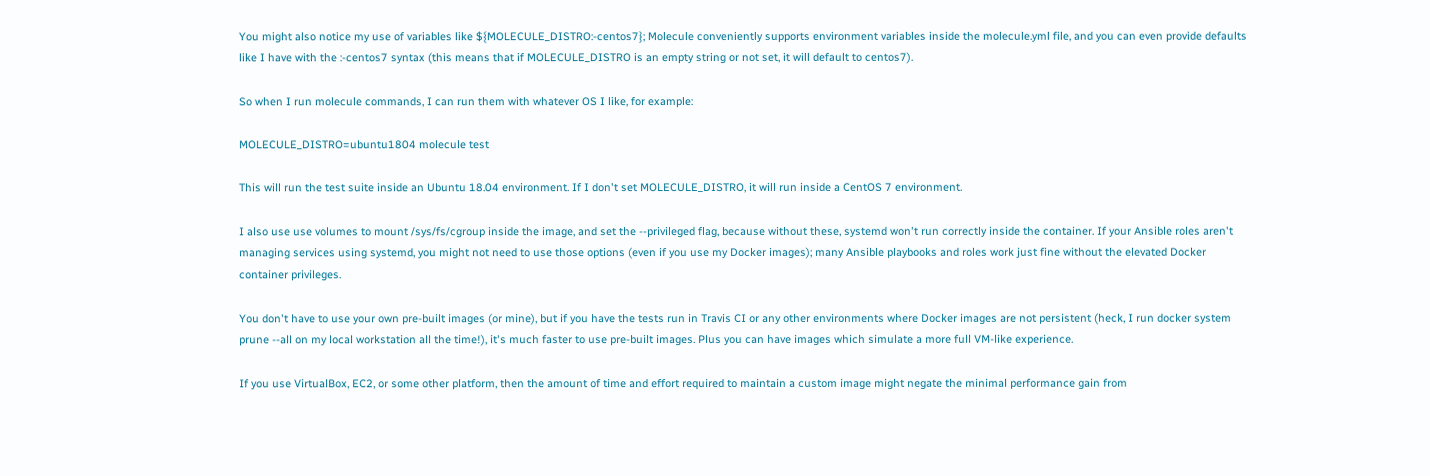You might also notice my use of variables like ${MOLECULE_DISTRO:-centos7}; Molecule conveniently supports environment variables inside the molecule.yml file, and you can even provide defaults like I have with the :-centos7 syntax (this means that if MOLECULE_DISTRO is an empty string or not set, it will default to centos7).

So when I run molecule commands, I can run them with whatever OS I like, for example:

MOLECULE_DISTRO=ubuntu1804 molecule test

This will run the test suite inside an Ubuntu 18.04 environment. If I don't set MOLECULE_DISTRO, it will run inside a CentOS 7 environment.

I also use use volumes to mount /sys/fs/cgroup inside the image, and set the --privileged flag, because without these, systemd won't run correctly inside the container. If your Ansible roles aren't managing services using systemd, you might not need to use those options (even if you use my Docker images); many Ansible playbooks and roles work just fine without the elevated Docker container privileges.

You don't have to use your own pre-built images (or mine), but if you have the tests run in Travis CI or any other environments where Docker images are not persistent (heck, I run docker system prune --all on my local workstation all the time!), it's much faster to use pre-built images. Plus you can have images which simulate a more full VM-like experience.

If you use VirtualBox, EC2, or some other platform, then the amount of time and effort required to maintain a custom image might negate the minimal performance gain from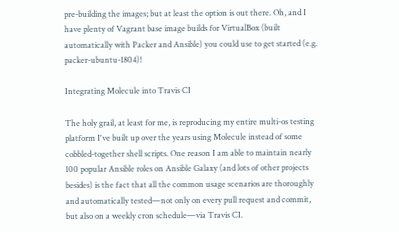pre-building the images; but at least the option is out there. Oh, and I have plenty of Vagrant base image builds for VirtualBox (built automatically with Packer and Ansible) you could use to get started (e.g. packer-ubuntu-1804)!

Integrating Molecule into Travis CI

The holy grail, at least for me, is reproducing my entire multi-os testing platform I've built up over the years using Molecule instead of some cobbled-together shell scripts. One reason I am able to maintain nearly 100 popular Ansible roles on Ansible Galaxy (and lots of other projects besides) is the fact that all the common usage scenarios are thoroughly and automatically tested—not only on every pull request and commit, but also on a weekly cron schedule—via Travis CI.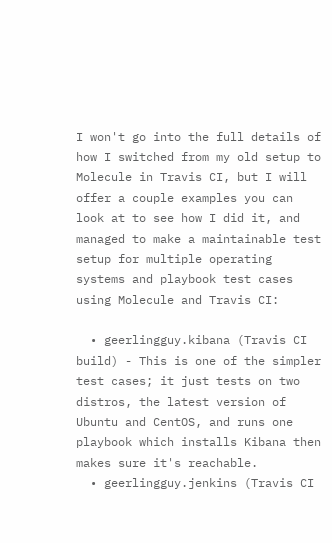I won't go into the full details of how I switched from my old setup to Molecule in Travis CI, but I will offer a couple examples you can look at to see how I did it, and managed to make a maintainable test setup for multiple operating systems and playbook test cases using Molecule and Travis CI:

  • geerlingguy.kibana (Travis CI build) - This is one of the simpler test cases; it just tests on two distros, the latest version of Ubuntu and CentOS, and runs one playbook which installs Kibana then makes sure it's reachable.
  • geerlingguy.jenkins (Travis CI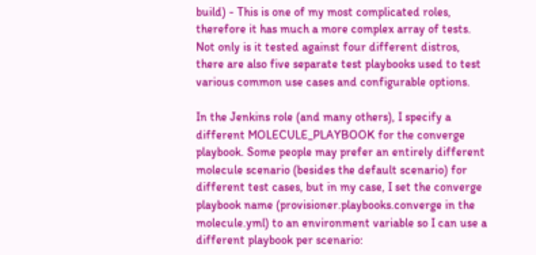build) - This is one of my most complicated roles, therefore it has much a more complex array of tests. Not only is it tested against four different distros, there are also five separate test playbooks used to test various common use cases and configurable options.

In the Jenkins role (and many others), I specify a different MOLECULE_PLAYBOOK for the converge playbook. Some people may prefer an entirely different molecule scenario (besides the default scenario) for different test cases, but in my case, I set the converge playbook name (provisioner.playbooks.converge in the molecule.yml) to an environment variable so I can use a different playbook per scenario: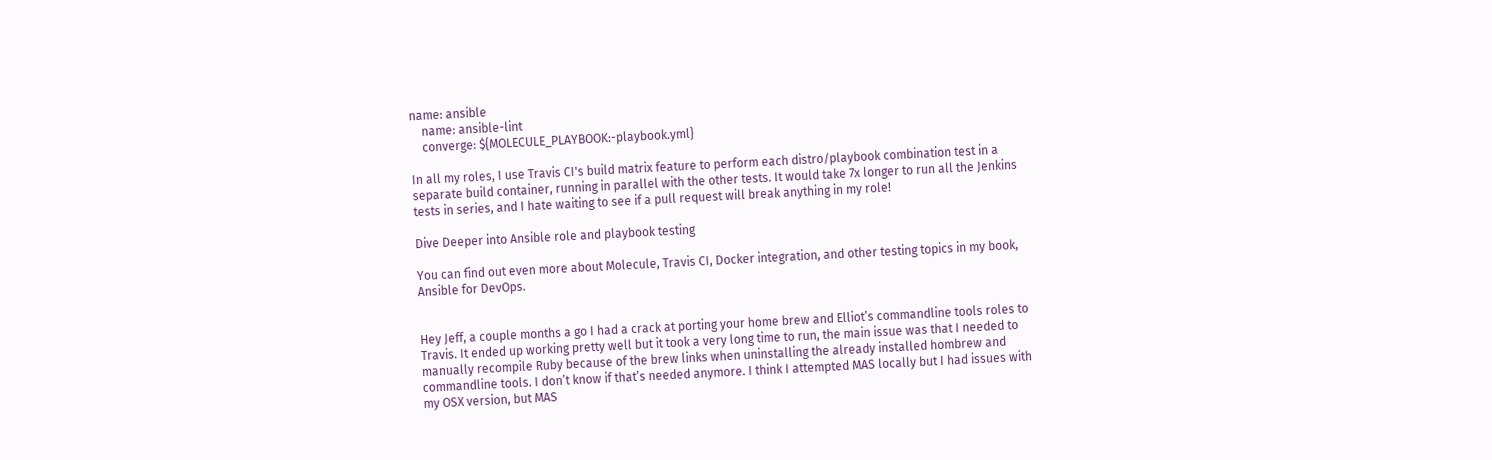name: ansible
    name: ansible-lint
    converge: ${MOLECULE_PLAYBOOK:-playbook.yml}

In all my roles, I use Travis CI's build matrix feature to perform each distro/playbook combination test in a separate build container, running in parallel with the other tests. It would take 7x longer to run all the Jenkins tests in series, and I hate waiting to see if a pull request will break anything in my role!

Dive Deeper into Ansible role and playbook testing

You can find out even more about Molecule, Travis CI, Docker integration, and other testing topics in my book, Ansible for DevOps.


Hey Jeff, a couple months a go I had a crack at porting your home brew and Elliot’s commandline tools roles to Travis. It ended up working pretty well but it took a very long time to run, the main issue was that I needed to manually recompile Ruby because of the brew links when uninstalling the already installed hombrew and commandline tools. I don’t know if that’s needed anymore. I think I attempted MAS locally but I had issues with my OSX version, but MAS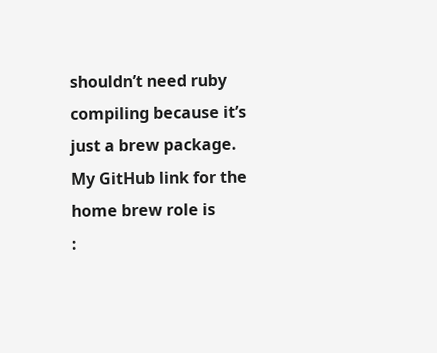shouldn’t need ruby compiling because it’s just a brew package. My GitHub link for the home brew role is
: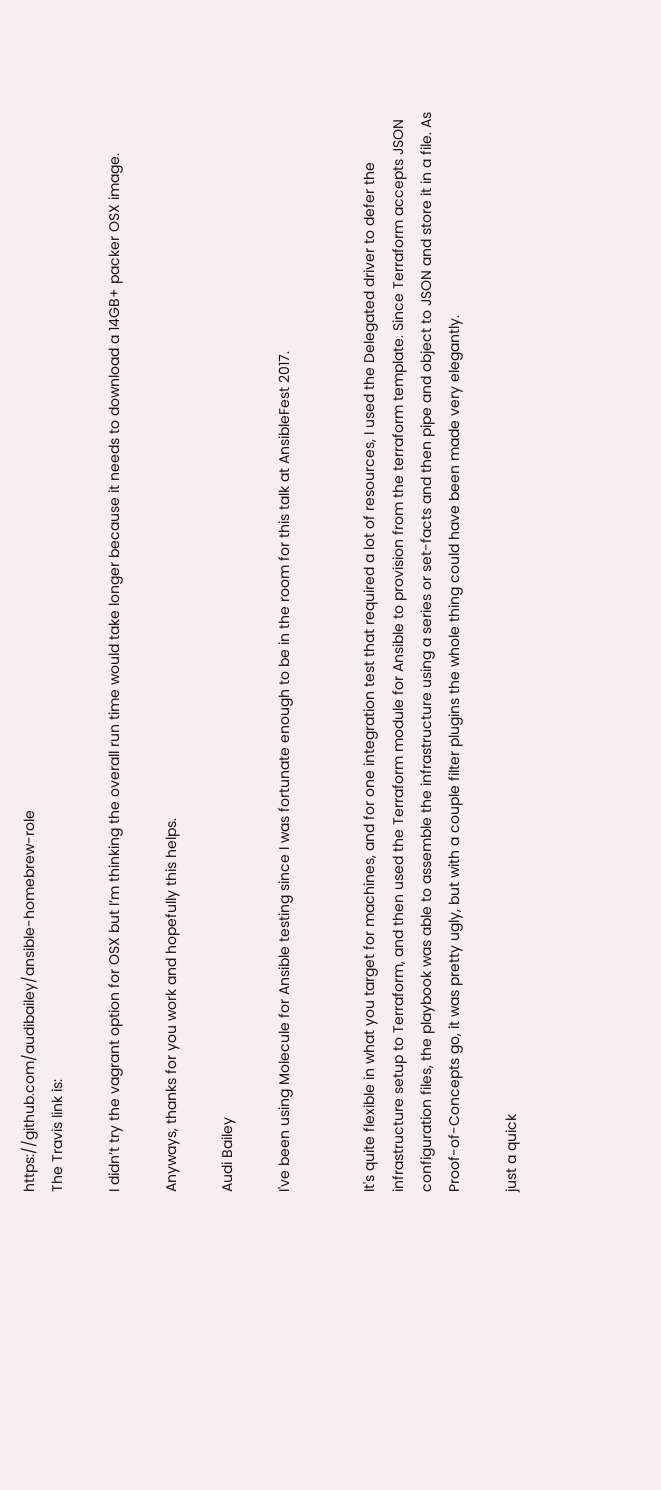https://github.com/audibailey/ansible-homebrew-role
The Travis link is:

I didn’t try the vagrant option for OSX but I’m thinking the overall run time would take longer because it needs to download a 14GB+ packer OSX image.

Anyways, thanks for you work and hopefully this helps.

Audi Bailey

I've been using Molecule for Ansible testing since I was fortunate enough to be in the room for this talk at AnsibleFest 2017.


It's quite flexible in what you target for machines, and for one integration test that required a lot of resources, I used the Delegated driver to defer the infrastructure setup to Terraform, and then used the Terraform module for Ansible to provision from the terraform template. Since Terraform accepts JSON configuration files, the playbook was able to assemble the infrastructure using a series or set-facts and then pipe and object to JSON and store it in a file. As Proof-of-Concepts go, it was pretty ugly, but with a couple filter plugins the whole thing could have been made very elegantly.

just a quick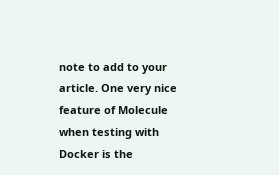note to add to your article. One very nice feature of Molecule when testing with Docker is the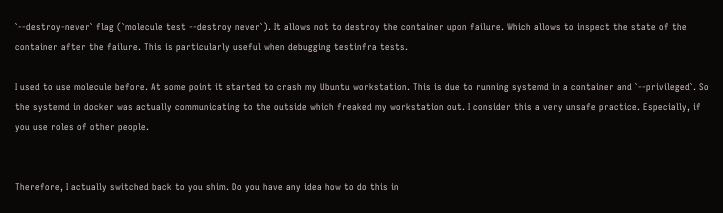`--destroy-never` flag (`molecule test --destroy never`). It allows not to destroy the container upon failure. Which allows to inspect the state of the container after the failure. This is particularly useful when debugging testinfra tests.

I used to use molecule before. At some point it started to crash my Ubuntu workstation. This is due to running systemd in a container and `--privileged`. So the systemd in docker was actually communicating to the outside which freaked my workstation out. I consider this a very unsafe practice. Especially, if you use roles of other people.


Therefore, I actually switched back to you shim. Do you have any idea how to do this in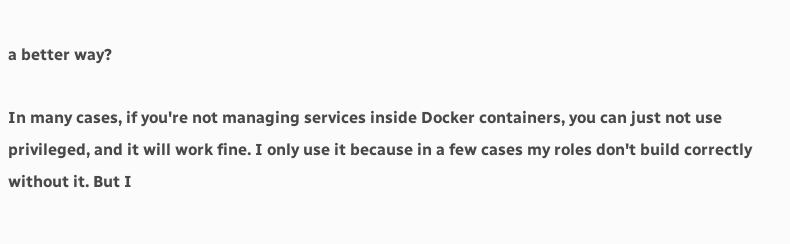a better way?

In many cases, if you're not managing services inside Docker containers, you can just not use privileged, and it will work fine. I only use it because in a few cases my roles don't build correctly without it. But I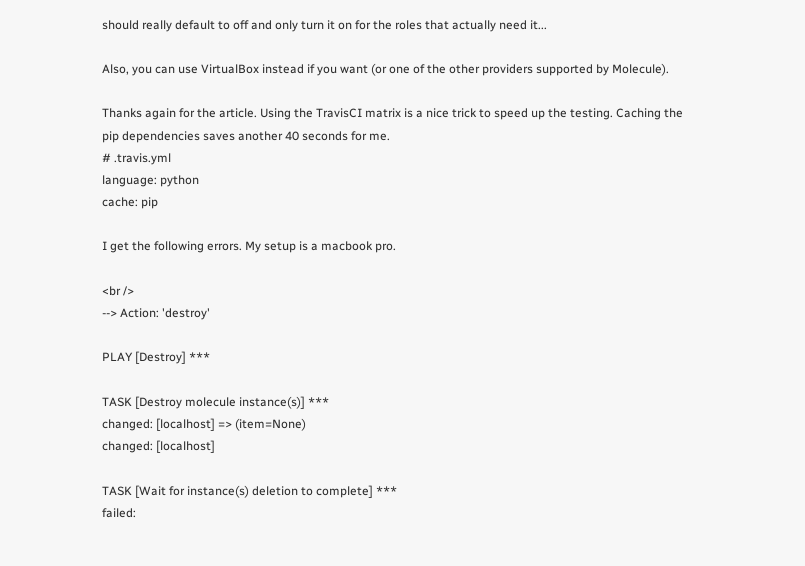should really default to off and only turn it on for the roles that actually need it...

Also, you can use VirtualBox instead if you want (or one of the other providers supported by Molecule).

Thanks again for the article. Using the TravisCI matrix is a nice trick to speed up the testing. Caching the pip dependencies saves another 40 seconds for me.
# .travis.yml
language: python
cache: pip

I get the following errors. My setup is a macbook pro.

<br />
--> Action: 'destroy'

PLAY [Destroy] ***

TASK [Destroy molecule instance(s)] ***
changed: [localhost] => (item=None)
changed: [localhost]

TASK [Wait for instance(s) deletion to complete] ***
failed: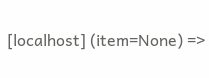[localhost] (item=None) =>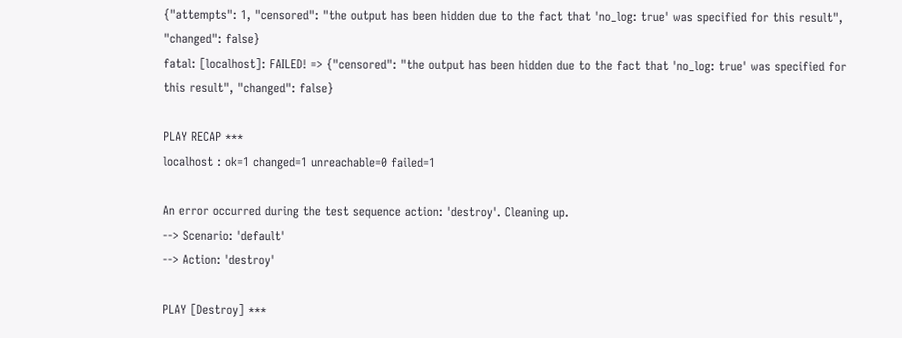{"attempts": 1, "censored": "the output has been hidden due to the fact that 'no_log: true' was specified for this result", "changed": false}
fatal: [localhost]: FAILED! => {"censored": "the output has been hidden due to the fact that 'no_log: true' was specified for this result", "changed": false}

PLAY RECAP ***
localhost : ok=1 changed=1 unreachable=0 failed=1

An error occurred during the test sequence action: 'destroy'. Cleaning up.
--> Scenario: 'default'
--> Action: 'destroy'

PLAY [Destroy] ***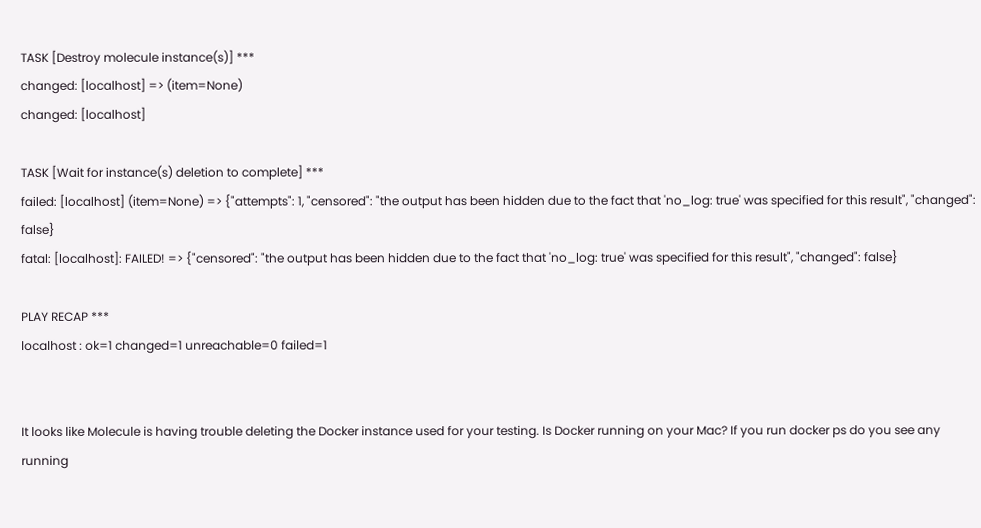TASK [Destroy molecule instance(s)] ***
changed: [localhost] => (item=None)
changed: [localhost]

TASK [Wait for instance(s) deletion to complete] ***
failed: [localhost] (item=None) => {"attempts": 1, "censored": "the output has been hidden due to the fact that 'no_log: true' was specified for this result", "changed": false}
fatal: [localhost]: FAILED! => {"censored": "the output has been hidden due to the fact that 'no_log: true' was specified for this result", "changed": false}

PLAY RECAP ***
localhost : ok=1 changed=1 unreachable=0 failed=1


It looks like Molecule is having trouble deleting the Docker instance used for your testing. Is Docker running on your Mac? If you run docker ps do you see any running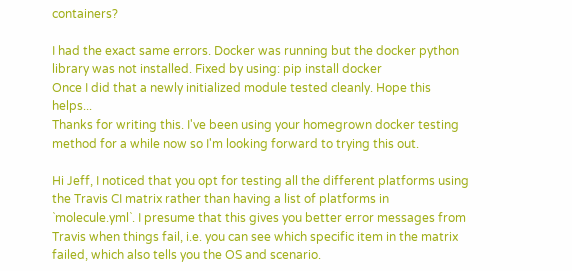containers?

I had the exact same errors. Docker was running but the docker python library was not installed. Fixed by using: pip install docker
Once I did that a newly initialized module tested cleanly. Hope this helps...
Thanks for writing this. I've been using your homegrown docker testing method for a while now so I'm looking forward to trying this out.

Hi Jeff, I noticed that you opt for testing all the different platforms using the Travis CI matrix rather than having a list of platforms in `molecule.yml`. I presume that this gives you better error messages from Travis when things fail, i.e. you can see which specific item in the matrix failed, which also tells you the OS and scenario.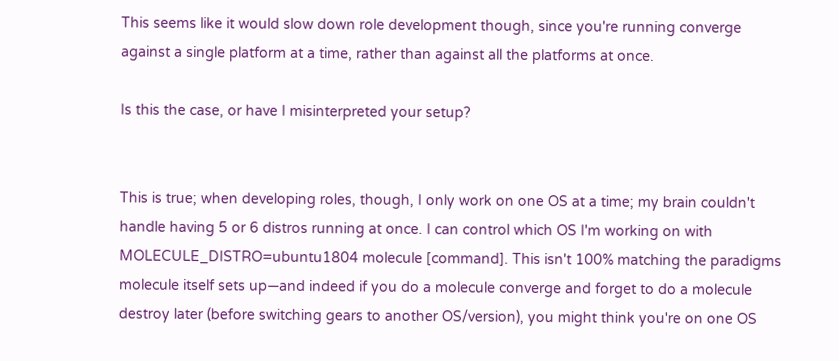This seems like it would slow down role development though, since you're running converge against a single platform at a time, rather than against all the platforms at once.

Is this the case, or have I misinterpreted your setup?


This is true; when developing roles, though, I only work on one OS at a time; my brain couldn't handle having 5 or 6 distros running at once. I can control which OS I'm working on with MOLECULE_DISTRO=ubuntu1804 molecule [command]. This isn't 100% matching the paradigms molecule itself sets up—and indeed if you do a molecule converge and forget to do a molecule destroy later (before switching gears to another OS/version), you might think you're on one OS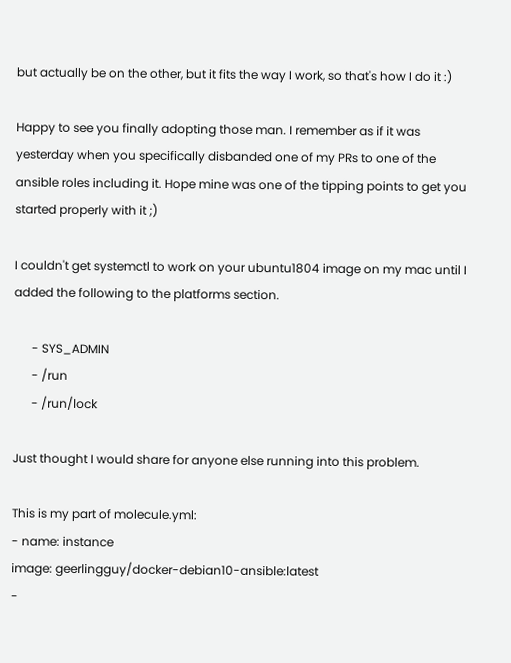but actually be on the other, but it fits the way I work, so that's how I do it :)

Happy to see you finally adopting those man. I remember as if it was yesterday when you specifically disbanded one of my PRs to one of the ansible roles including it. Hope mine was one of the tipping points to get you started properly with it ;)

I couldn't get systemctl to work on your ubuntu1804 image on my mac until I added the following to the platforms section.

      - SYS_ADMIN
      - /run
      - /run/lock

Just thought I would share for anyone else running into this problem.

This is my part of molecule.yml:
- name: instance
image: geerlingguy/docker-debian10-ansible:latest
-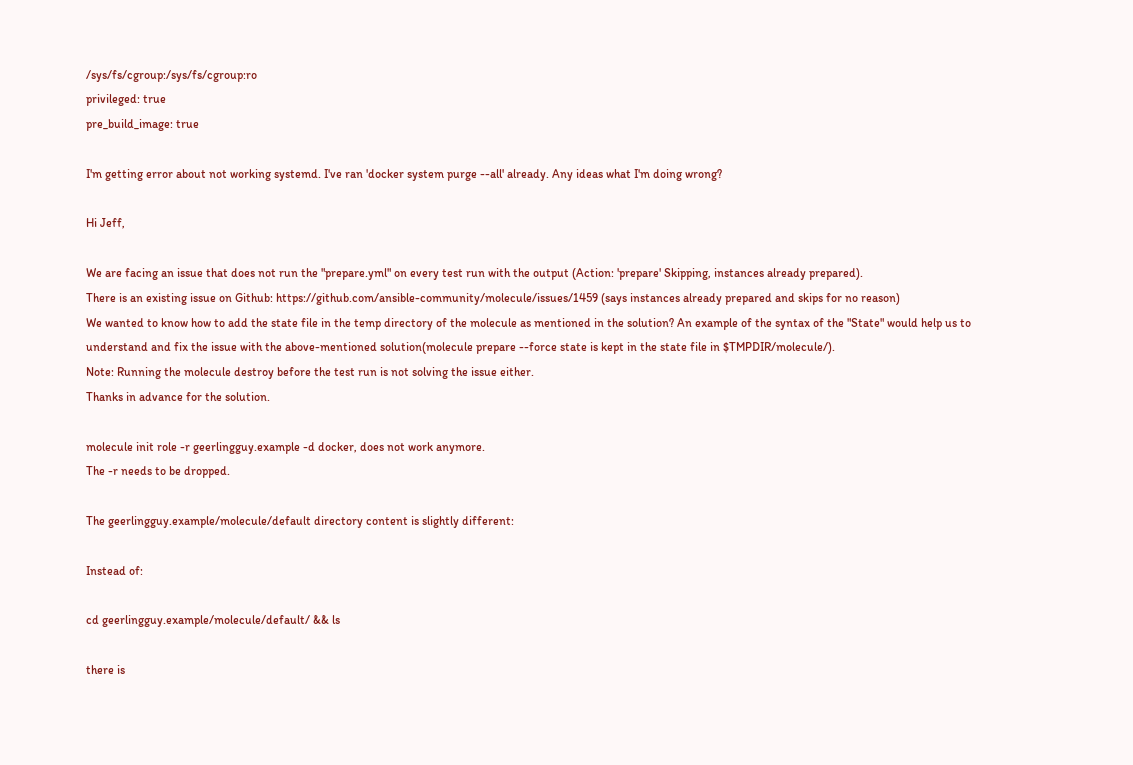/sys/fs/cgroup:/sys/fs/cgroup:ro
privileged: true
pre_build_image: true

I'm getting error about not working systemd. I've ran 'docker system purge --all' already. Any ideas what I'm doing wrong?

Hi Jeff,

We are facing an issue that does not run the "prepare.yml" on every test run with the output (Action: 'prepare' Skipping, instances already prepared).
There is an existing issue on Github: https://github.com/ansible-community/molecule/issues/1459 (says instances already prepared and skips for no reason)
We wanted to know how to add the state file in the temp directory of the molecule as mentioned in the solution? An example of the syntax of the "State" would help us to understand and fix the issue with the above-mentioned solution(molecule prepare --force state is kept in the state file in $TMPDIR/molecule/).
Note: Running the molecule destroy before the test run is not solving the issue either.
Thanks in advance for the solution.

molecule init role -r geerlingguy.example -d docker, does not work anymore.
The -r needs to be dropped.

The geerlingguy.example/molecule/default directory content is slightly different:

Instead of:

cd geerlingguy.example/molecule/default/ && ls

there is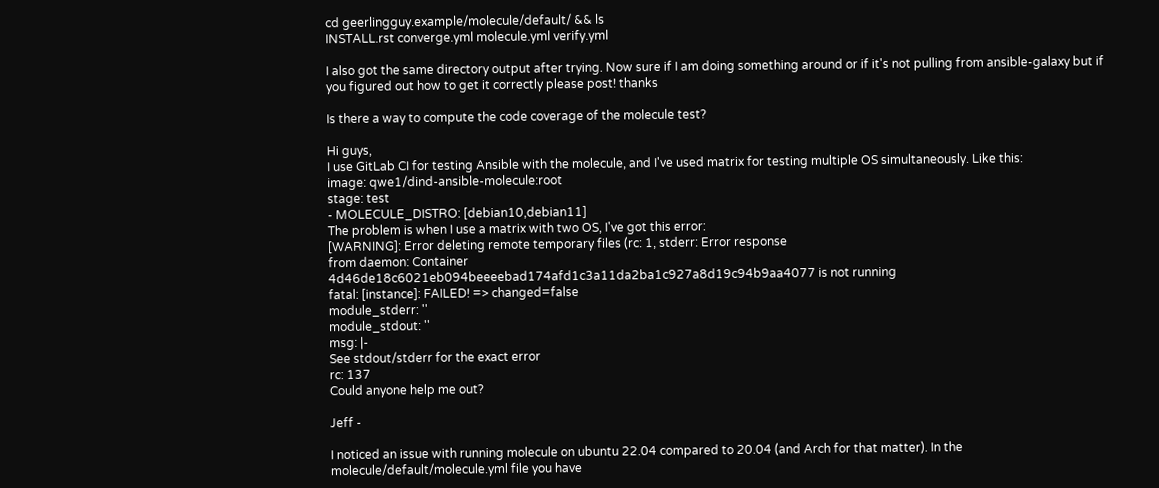cd geerlingguy.example/molecule/default/ && ls
INSTALL.rst converge.yml molecule.yml verify.yml

I also got the same directory output after trying. Now sure if I am doing something around or if it's not pulling from ansible-galaxy but if you figured out how to get it correctly please post! thanks

Is there a way to compute the code coverage of the molecule test?

Hi guys,
I use GitLab CI for testing Ansible with the molecule, and I've used matrix for testing multiple OS simultaneously. Like this:
image: qwe1/dind-ansible-molecule:root
stage: test
- MOLECULE_DISTRO: [debian10,debian11]
The problem is when I use a matrix with two OS, I've got this error:
[WARNING]: Error deleting remote temporary files (rc: 1, stderr: Error response
from daemon: Container
4d46de18c6021eb094beeeebad174afd1c3a11da2ba1c927a8d19c94b9aa4077 is not running
fatal: [instance]: FAILED! => changed=false
module_stderr: ''
module_stdout: ''
msg: |-
See stdout/stderr for the exact error
rc: 137
Could anyone help me out?

Jeff -

I noticed an issue with running molecule on ubuntu 22.04 compared to 20.04 (and Arch for that matter). In the molecule/default/molecule.yml file you have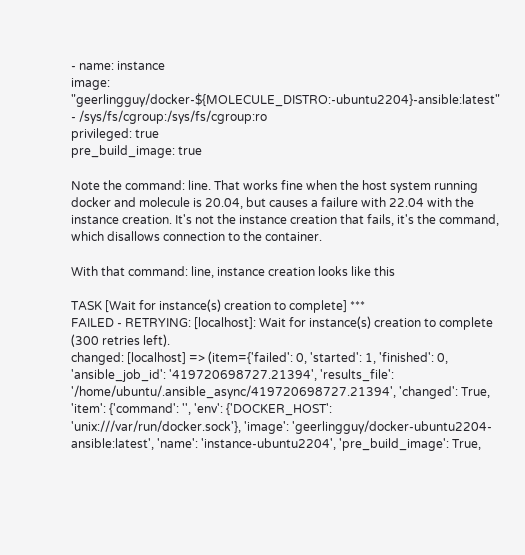- name: instance
image: "geerlingguy/docker-${MOLECULE_DISTRO:-ubuntu2204}-ansible:latest"
- /sys/fs/cgroup:/sys/fs/cgroup:ro
privileged: true
pre_build_image: true

Note the command: line. That works fine when the host system running docker and molecule is 20.04, but causes a failure with 22.04 with the instance creation. It's not the instance creation that fails, it's the command, which disallows connection to the container.

With that command: line, instance creation looks like this

TASK [Wait for instance(s) creation to complete] ***
FAILED - RETRYING: [localhost]: Wait for instance(s) creation to complete (300 retries left).
changed: [localhost] => (item={'failed': 0, 'started': 1, 'finished': 0, 'ansible_job_id': '419720698727.21394', 'results_file': '/home/ubuntu/.ansible_async/419720698727.21394', 'changed': True, 'item': {'command': '', 'env': {'DOCKER_HOST': 'unix:///var/run/docker.sock'}, 'image': 'geerlingguy/docker-ubuntu2204-ansible:latest', 'name': 'instance-ubuntu2204', 'pre_build_image': True,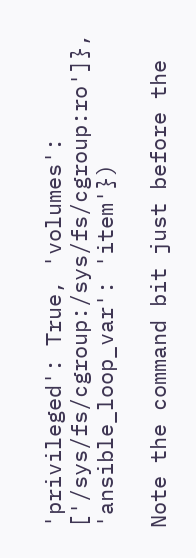'privileged': True, 'volumes': ['/sys/fs/cgroup:/sys/fs/cgroup:ro']}, 'ansible_loop_var': 'item'})

Note the command bit just before the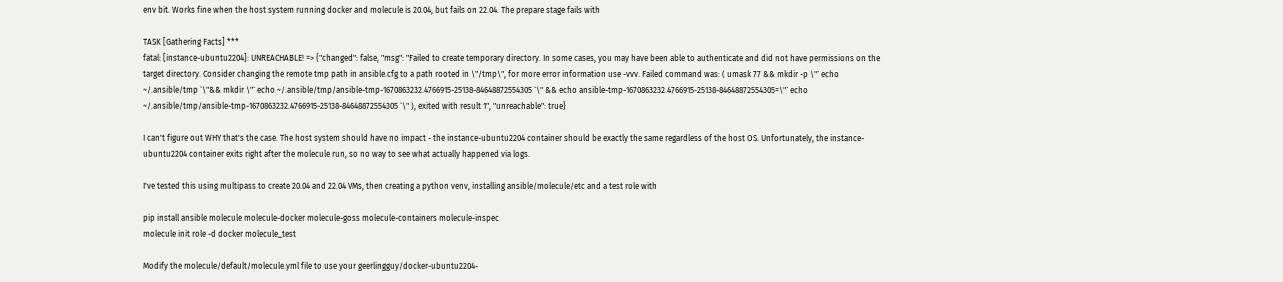env bit. Works fine when the host system running docker and molecule is 20.04, but fails on 22.04. The prepare stage fails with

TASK [Gathering Facts] ***
fatal: [instance-ubuntu2204]: UNREACHABLE! => {"changed": false, "msg": "Failed to create temporary directory. In some cases, you may have been able to authenticate and did not have permissions on the target directory. Consider changing the remote tmp path in ansible.cfg to a path rooted in \"/tmp\", for more error information use -vvv. Failed command was: ( umask 77 && mkdir -p \"` echo ~/.ansible/tmp `\"&& mkdir \"` echo ~/.ansible/tmp/ansible-tmp-1670863232.4766915-25138-84648872554305 `\" && echo ansible-tmp-1670863232.4766915-25138-84648872554305=\"` echo ~/.ansible/tmp/ansible-tmp-1670863232.4766915-25138-84648872554305 `\" ), exited with result 1", "unreachable": true}

I can't figure out WHY that's the case. The host system should have no impact - the instance-ubuntu2204 container should be exactly the same regardless of the host OS. Unfortunately, the instance-ubuntu2204 container exits right after the molecule run, so no way to see what actually happened via logs.

I've tested this using multipass to create 20.04 and 22.04 VMs, then creating a python venv, installing ansible/molecule/etc and a test role with

pip install ansible molecule molecule-docker molecule-goss molecule-containers molecule-inspec
molecule init role -d docker molecule_test

Modify the molecule/default/molecule.yml file to use your geerlingguy/docker-ubuntu2204-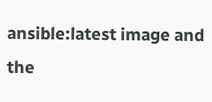ansible:latest image and the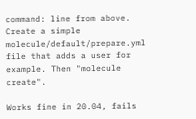command: line from above. Create a simple molecule/default/prepare.yml file that adds a user for example. Then "molecule create".

Works fine in 20.04, fails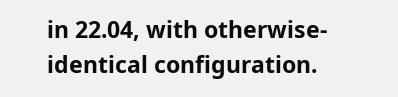in 22.04, with otherwise-identical configuration.